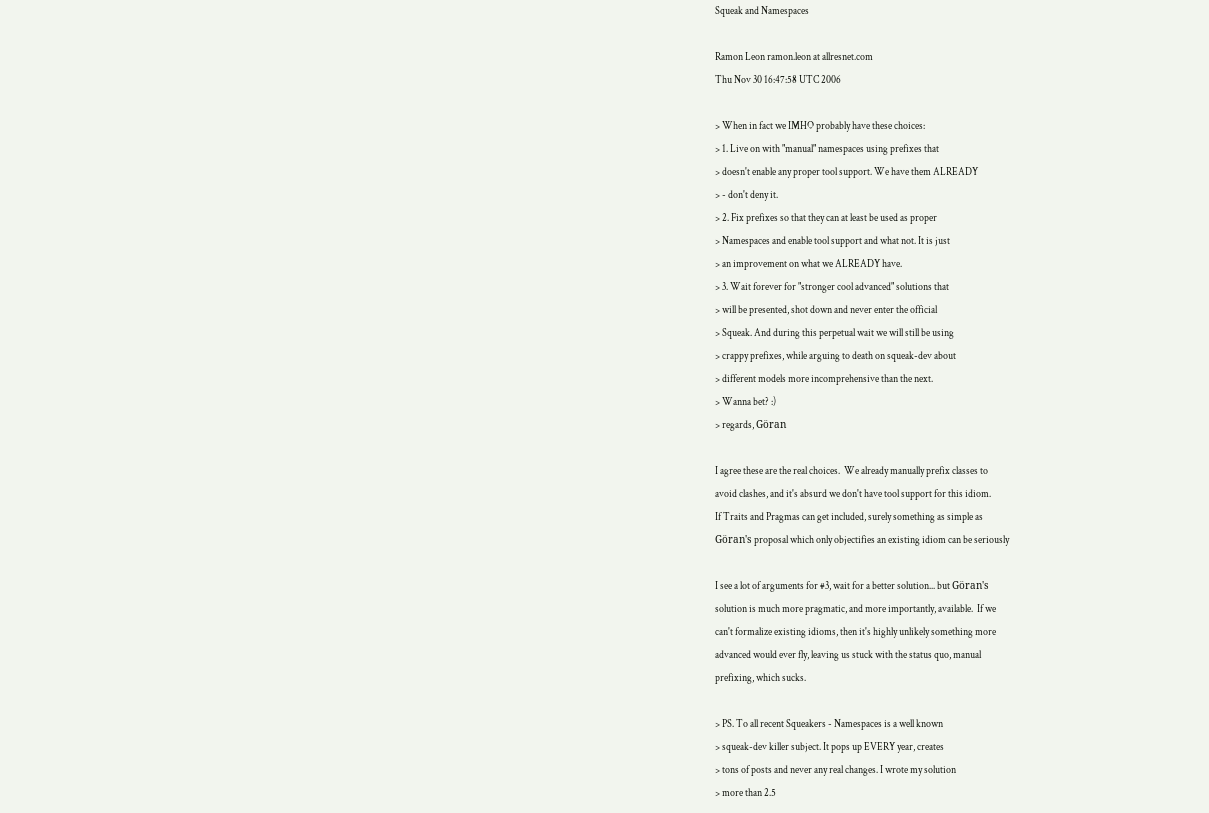Squeak and Namespaces

Ramon Leon ramon.leon at allresnet.com
Thu Nov 30 16:47:58 UTC 2006

> When in fact we IMHO probably have these choices:
> 1. Live on with "manual" namespaces using prefixes that
> doesn't enable any proper tool support. We have them ALREADY
> - don't deny it.
> 2. Fix prefixes so that they can at least be used as proper
> Namespaces and enable tool support and what not. It is just
> an improvement on what we ALREADY have.
> 3. Wait forever for "stronger cool advanced" solutions that
> will be presented, shot down and never enter the official
> Squeak. And during this perpetual wait we will still be using
> crappy prefixes, while arguing to death on squeak-dev about
> different models more incomprehensive than the next.
> Wanna bet? :)
> regards, Göran

I agree these are the real choices.  We already manually prefix classes to
avoid clashes, and it's absurd we don't have tool support for this idiom.
If Traits and Pragmas can get included, surely something as simple as
Göran's proposal which only objectifies an existing idiom can be seriously

I see a lot of arguments for #3, wait for a better solution... but Göran's
solution is much more pragmatic, and more importantly, available.  If we
can't formalize existing idioms, then it's highly unlikely something more
advanced would ever fly, leaving us stuck with the status quo, manual
prefixing, which sucks.

> PS. To all recent Squeakers - Namespaces is a well known
> squeak-dev killer subject. It pops up EVERY year, creates
> tons of posts and never any real changes. I wrote my solution
> more than 2.5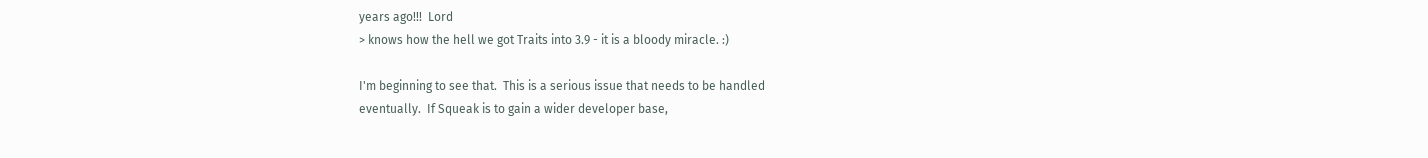years ago!!!  Lord
> knows how the hell we got Traits into 3.9 - it is a bloody miracle. :)

I'm beginning to see that.  This is a serious issue that needs to be handled
eventually.  If Squeak is to gain a wider developer base,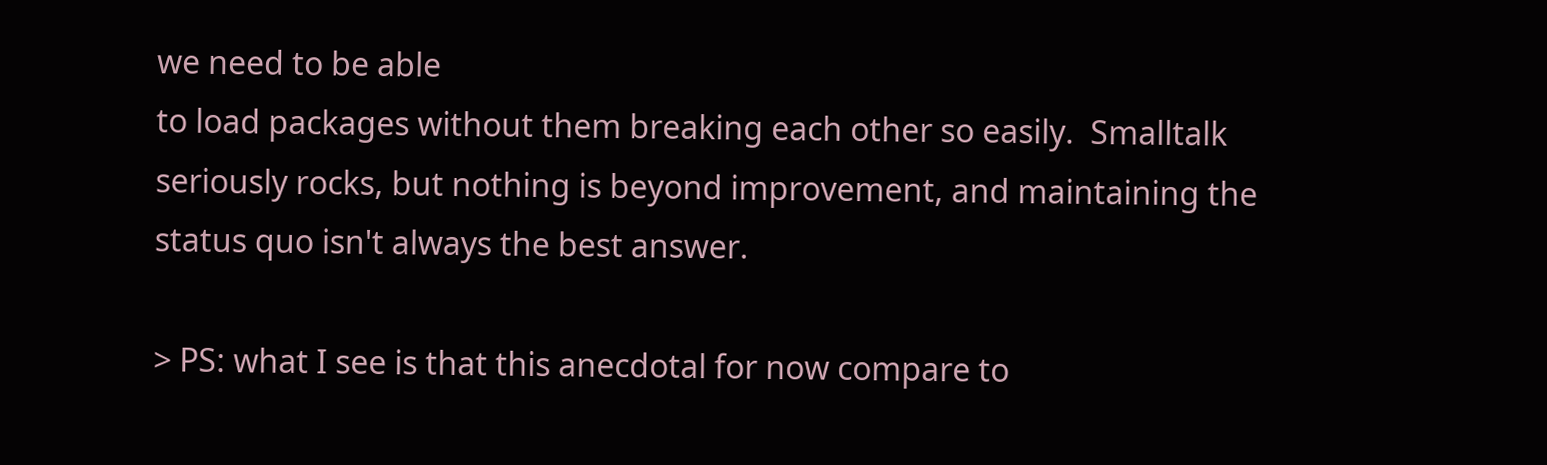we need to be able
to load packages without them breaking each other so easily.  Smalltalk
seriously rocks, but nothing is beyond improvement, and maintaining the
status quo isn't always the best answer.

> PS: what I see is that this anecdotal for now compare to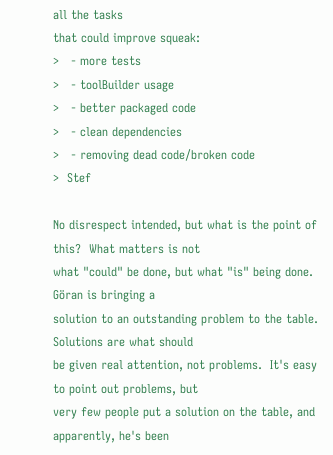all the tasks
that could improve squeak:
>   - more tests
>   - toolBuilder usage
>   - better packaged code
>   - clean dependencies
>   - removing dead code/broken code
>  Stef

No disrespect intended, but what is the point of this?  What matters is not
what "could" be done, but what "is" being done.  Göran is bringing a
solution to an outstanding problem to the table.  Solutions are what should
be given real attention, not problems.  It's easy to point out problems, but
very few people put a solution on the table, and apparently, he's been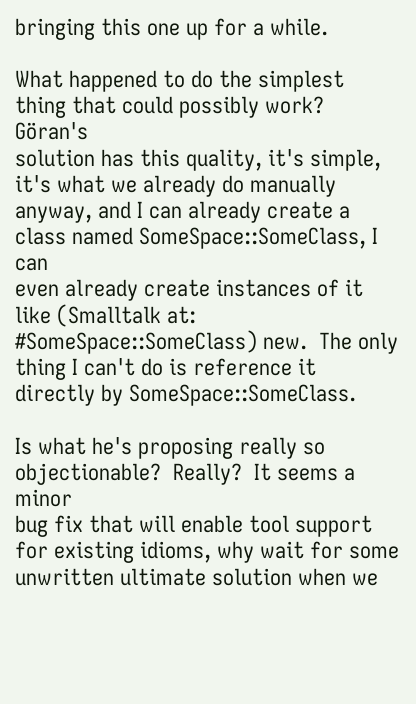bringing this one up for a while.

What happened to do the simplest thing that could possibly work?  Göran's
solution has this quality, it's simple, it's what we already do manually
anyway, and I can already create a class named SomeSpace::SomeClass, I can
even already create instances of it like (Smalltalk at:
#SomeSpace::SomeClass) new.  The only thing I can't do is reference it
directly by SomeSpace::SomeClass.

Is what he's proposing really so objectionable?  Really?  It seems a minor
bug fix that will enable tool support for existing idioms, why wait for some
unwritten ultimate solution when we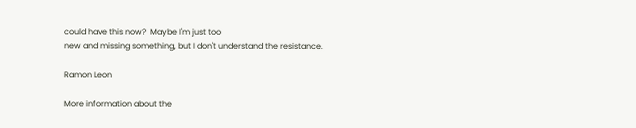could have this now?  Maybe I'm just too
new and missing something, but I don't understand the resistance.

Ramon Leon

More information about the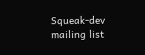Squeak-dev mailing list